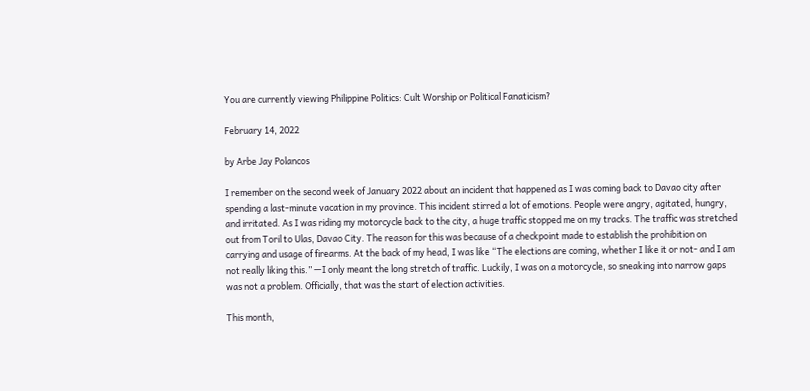You are currently viewing Philippine Politics: Cult Worship or Political Fanaticism?

February 14, 2022

by Arbe Jay Polancos

I remember on the second week of January 2022 about an incident that happened as I was coming back to Davao city after spending a last-minute vacation in my province. This incident stirred a lot of emotions. People were angry, agitated, hungry, and irritated. As I was riding my motorcycle back to the city, a huge traffic stopped me on my tracks. The traffic was stretched out from Toril to Ulas, Davao City. The reason for this was because of a checkpoint made to establish the prohibition on carrying and usage of firearms. At the back of my head, I was like “The elections are coming, whether I like it or not- and I am not really liking this.” —I only meant the long stretch of traffic. Luckily, I was on a motorcycle, so sneaking into narrow gaps was not a problem. Officially, that was the start of election activities.

This month,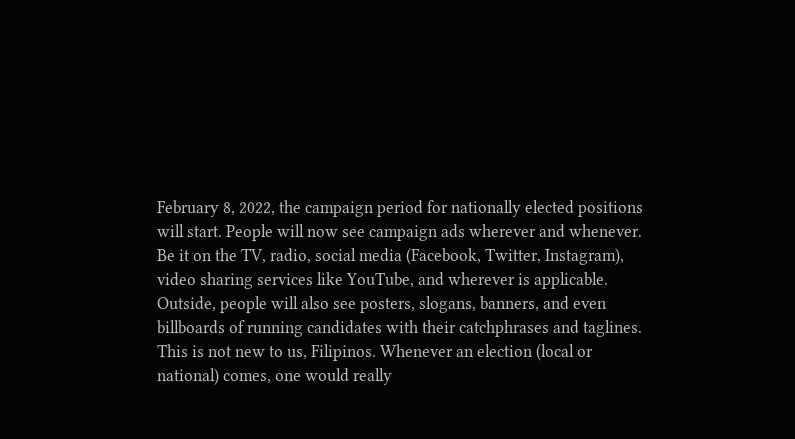February 8, 2022, the campaign period for nationally elected positions will start. People will now see campaign ads wherever and whenever. Be it on the TV, radio, social media (Facebook, Twitter, Instagram), video sharing services like YouTube, and wherever is applicable. Outside, people will also see posters, slogans, banners, and even billboards of running candidates with their catchphrases and taglines. This is not new to us, Filipinos. Whenever an election (local or national) comes, one would really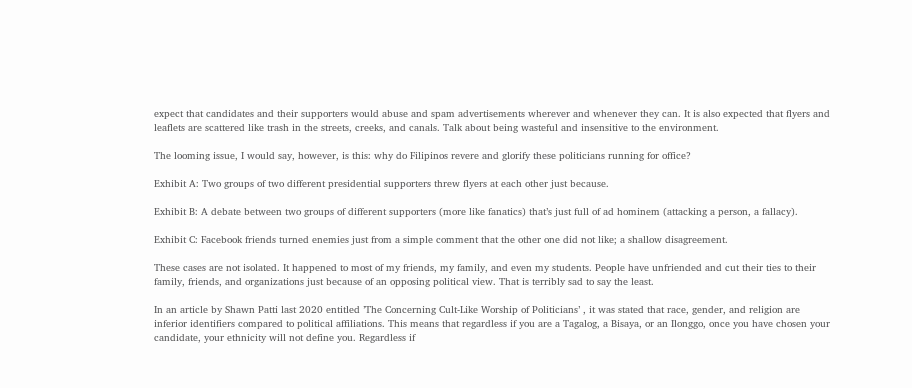expect that candidates and their supporters would abuse and spam advertisements wherever and whenever they can. It is also expected that flyers and leaflets are scattered like trash in the streets, creeks, and canals. Talk about being wasteful and insensitive to the environment.

The looming issue, I would say, however, is this: why do Filipinos revere and glorify these politicians running for office?

Exhibit A: Two groups of two different presidential supporters threw flyers at each other just because.

Exhibit B: A debate between two groups of different supporters (more like fanatics) that’s just full of ad hominem (attacking a person, a fallacy).

Exhibit C: Facebook friends turned enemies just from a simple comment that the other one did not like; a shallow disagreement.

These cases are not isolated. It happened to most of my friends, my family, and even my students. People have unfriended and cut their ties to their family, friends, and organizations just because of an opposing political view. That is terribly sad to say the least.

In an article by Shawn Patti last 2020 entitled ’The Concerning Cult-Like Worship of Politicians’ , it was stated that race, gender, and religion are inferior identifiers compared to political affiliations. This means that regardless if you are a Tagalog, a Bisaya, or an Ilonggo, once you have chosen your candidate, your ethnicity will not define you. Regardless if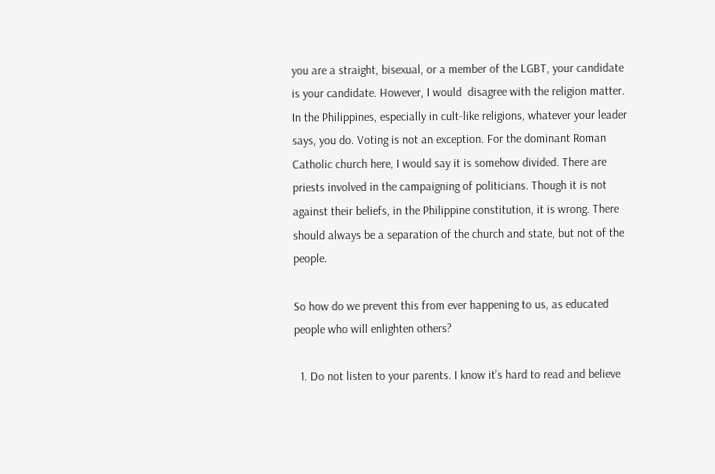you are a straight, bisexual, or a member of the LGBT, your candidate is your candidate. However, I would  disagree with the religion matter. In the Philippines, especially in cult-like religions, whatever your leader says, you do. Voting is not an exception. For the dominant Roman Catholic church here, I would say it is somehow divided. There are priests involved in the campaigning of politicians. Though it is not against their beliefs, in the Philippine constitution, it is wrong. There should always be a separation of the church and state, but not of the people.

So how do we prevent this from ever happening to us, as educated people who will enlighten others?

  1. Do not listen to your parents. I know it’s hard to read and believe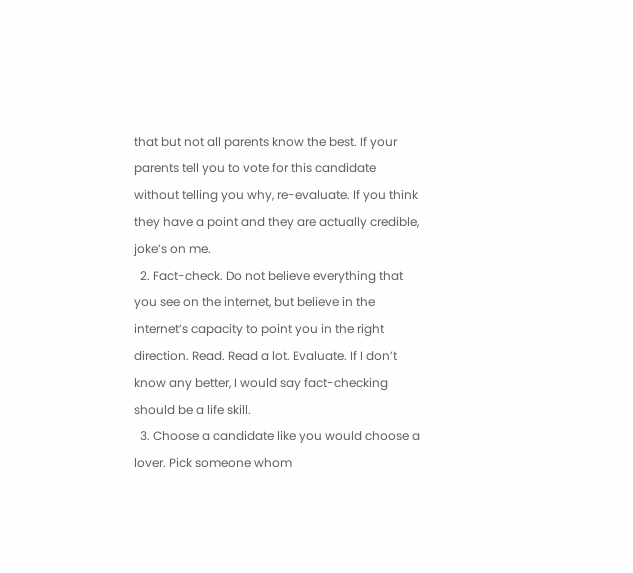that but not all parents know the best. If your parents tell you to vote for this candidate without telling you why, re-evaluate. If you think they have a point and they are actually credible, joke’s on me.
  2. Fact-check. Do not believe everything that you see on the internet, but believe in the internet’s capacity to point you in the right direction. Read. Read a lot. Evaluate. If I don’t know any better, I would say fact-checking should be a life skill.
  3. Choose a candidate like you would choose a lover. Pick someone whom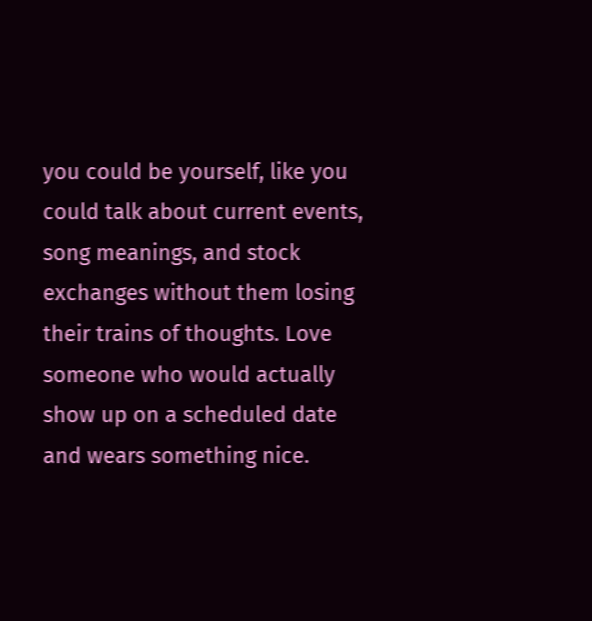you could be yourself, like you could talk about current events, song meanings, and stock exchanges without them losing their trains of thoughts. Love someone who would actually show up on a scheduled date and wears something nice.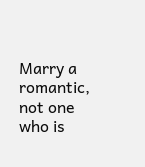Marry a romantic, not one who is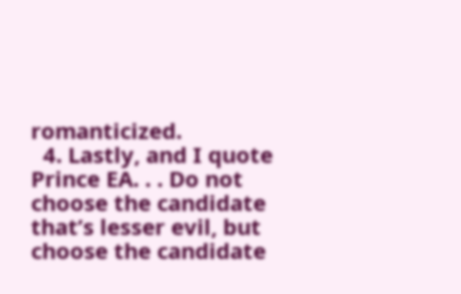romanticized.
  4. Lastly, and I quote Prince EA. . . Do not choose the candidate that’s lesser evil, but choose the candidate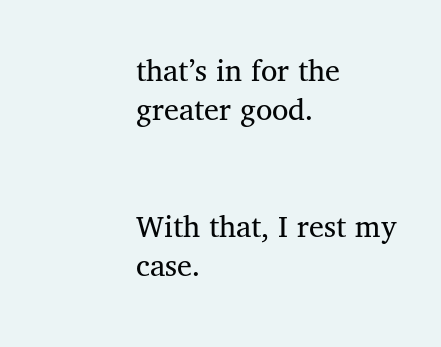that’s in for the greater good.


With that, I rest my case.